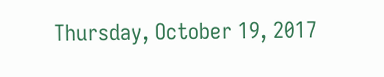Thursday, October 19, 2017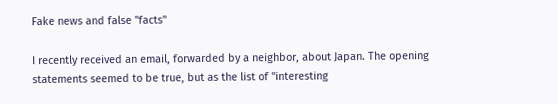Fake news and false "facts"

I recently received an email, forwarded by a neighbor, about Japan. The opening statements seemed to be true, but as the list of "interesting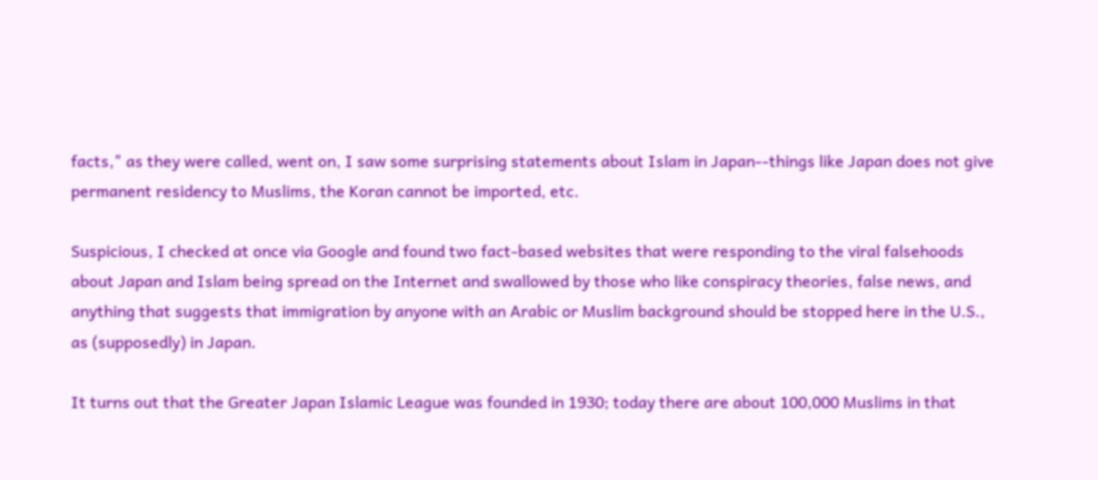facts," as they were called, went on, I saw some surprising statements about Islam in Japan--things like Japan does not give permanent residency to Muslims, the Koran cannot be imported, etc.

Suspicious, I checked at once via Google and found two fact-based websites that were responding to the viral falsehoods about Japan and Islam being spread on the Internet and swallowed by those who like conspiracy theories, false news, and anything that suggests that immigration by anyone with an Arabic or Muslim background should be stopped here in the U.S., as (supposedly) in Japan.

It turns out that the Greater Japan Islamic League was founded in 1930; today there are about 100,000 Muslims in that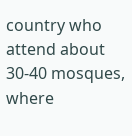country who attend about 30-40 mosques, where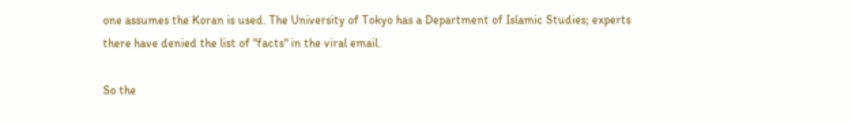one assumes the Koran is used. The University of Tokyo has a Department of Islamic Studies; experts there have denied the list of "facts" in the viral email.

So the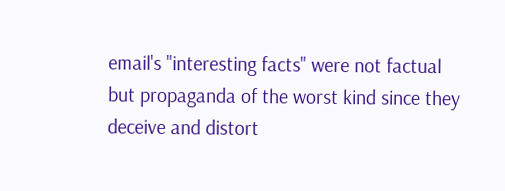email's "interesting facts" were not factual but propaganda of the worst kind since they deceive and distort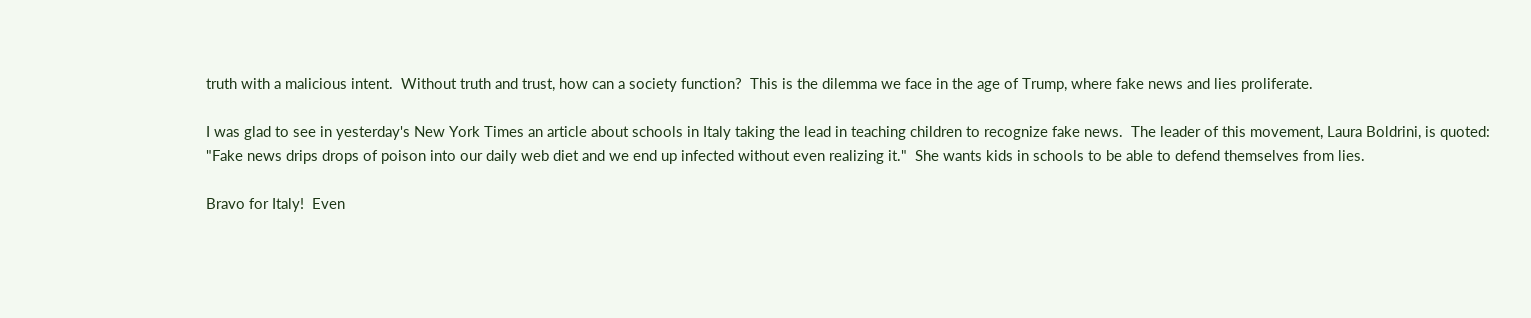truth with a malicious intent.  Without truth and trust, how can a society function?  This is the dilemma we face in the age of Trump, where fake news and lies proliferate.

I was glad to see in yesterday's New York Times an article about schools in Italy taking the lead in teaching children to recognize fake news.  The leader of this movement, Laura Boldrini, is quoted: "Fake news drips drops of poison into our daily web diet and we end up infected without even realizing it."  She wants kids in schools to be able to defend themselves from lies.

Bravo for Italy!  Even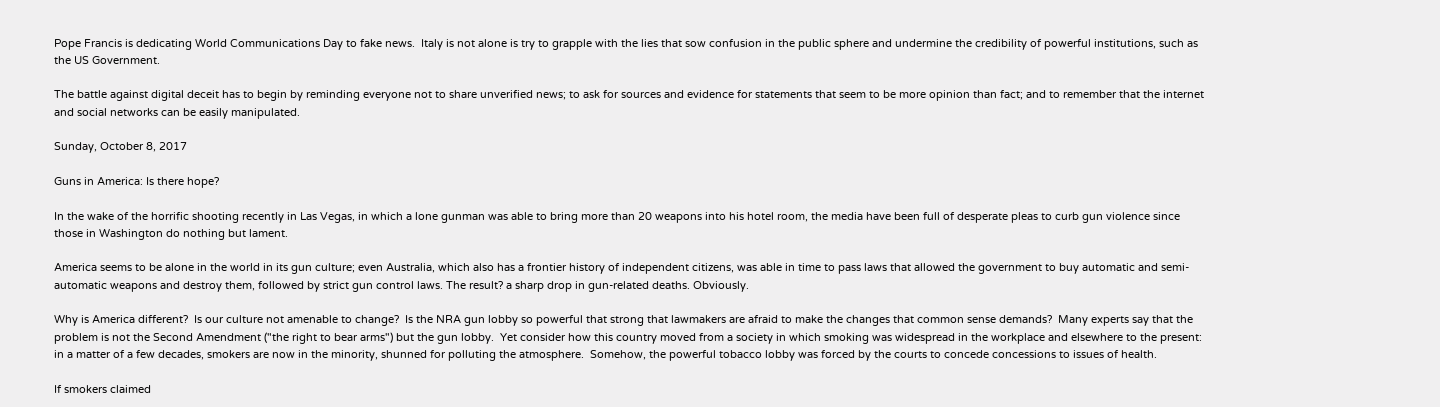Pope Francis is dedicating World Communications Day to fake news.  Italy is not alone is try to grapple with the lies that sow confusion in the public sphere and undermine the credibility of powerful institutions, such as the US Government.

The battle against digital deceit has to begin by reminding everyone not to share unverified news; to ask for sources and evidence for statements that seem to be more opinion than fact; and to remember that the internet and social networks can be easily manipulated.

Sunday, October 8, 2017

Guns in America: Is there hope?

In the wake of the horrific shooting recently in Las Vegas, in which a lone gunman was able to bring more than 20 weapons into his hotel room, the media have been full of desperate pleas to curb gun violence since those in Washington do nothing but lament.

America seems to be alone in the world in its gun culture; even Australia, which also has a frontier history of independent citizens, was able in time to pass laws that allowed the government to buy automatic and semi-automatic weapons and destroy them, followed by strict gun control laws. The result? a sharp drop in gun-related deaths. Obviously.

Why is America different?  Is our culture not amenable to change?  Is the NRA gun lobby so powerful that strong that lawmakers are afraid to make the changes that common sense demands?  Many experts say that the problem is not the Second Amendment ("the right to bear arms") but the gun lobby.  Yet consider how this country moved from a society in which smoking was widespread in the workplace and elsewhere to the present: in a matter of a few decades, smokers are now in the minority, shunned for polluting the atmosphere.  Somehow, the powerful tobacco lobby was forced by the courts to concede concessions to issues of health.

If smokers claimed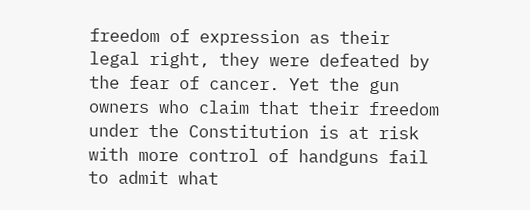freedom of expression as their legal right, they were defeated by the fear of cancer. Yet the gun owners who claim that their freedom under the Constitution is at risk with more control of handguns fail to admit what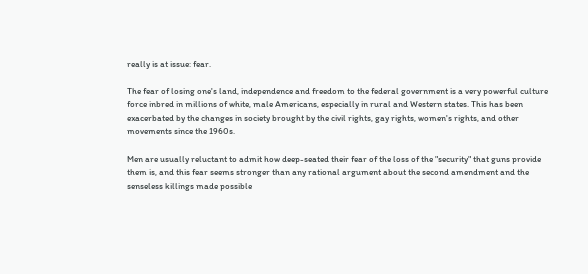really is at issue: fear.

The fear of losing one's land, independence and freedom to the federal government is a very powerful culture force inbred in millions of white, male Americans, especially in rural and Western states. This has been exacerbated by the changes in society brought by the civil rights, gay rights, women's rights, and other movements since the 1960s.

Men are usually reluctant to admit how deep-seated their fear of the loss of the "security" that guns provide them is, and this fear seems stronger than any rational argument about the second amendment and the senseless killings made possible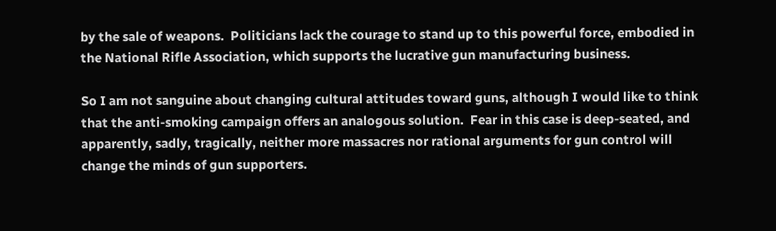by the sale of weapons.  Politicians lack the courage to stand up to this powerful force, embodied in the National Rifle Association, which supports the lucrative gun manufacturing business.

So I am not sanguine about changing cultural attitudes toward guns, although I would like to think that the anti-smoking campaign offers an analogous solution.  Fear in this case is deep-seated, and apparently, sadly, tragically, neither more massacres nor rational arguments for gun control will change the minds of gun supporters.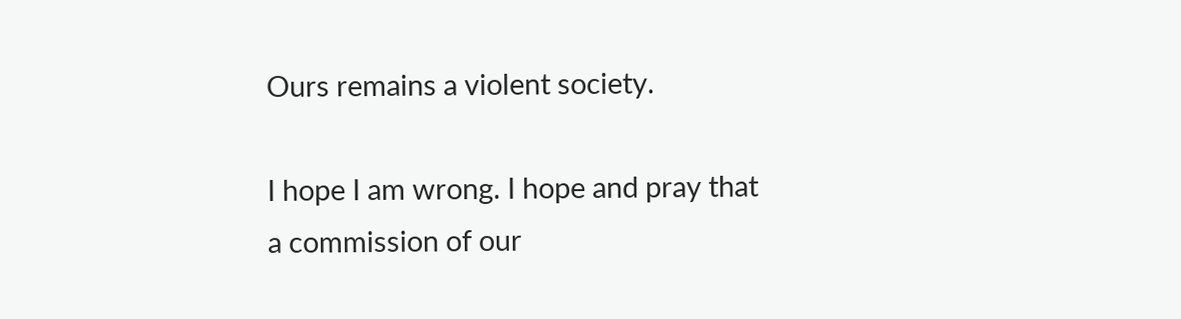Ours remains a violent society.

I hope I am wrong. I hope and pray that a commission of our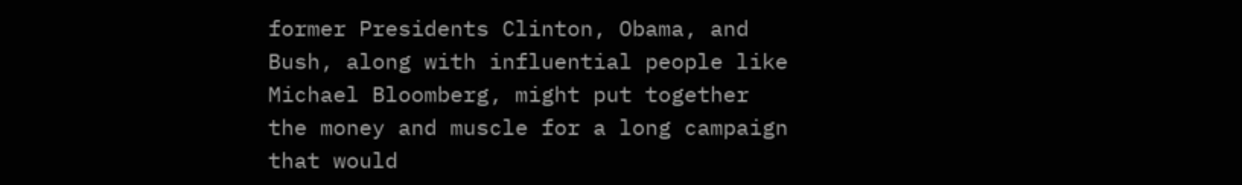former Presidents Clinton, Obama, and Bush, along with influential people like Michael Bloomberg, might put together the money and muscle for a long campaign that would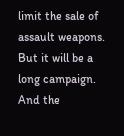limit the sale of assault weapons.  But it will be a long campaign. And the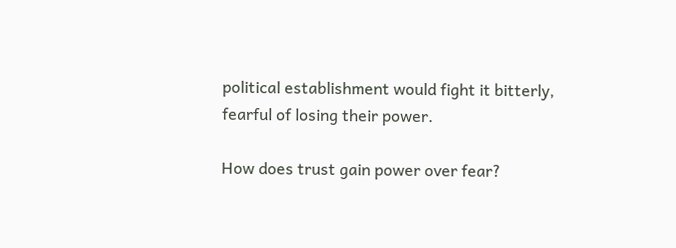political establishment would fight it bitterly, fearful of losing their power.

How does trust gain power over fear?